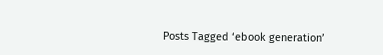Posts Tagged ‘ebook generation’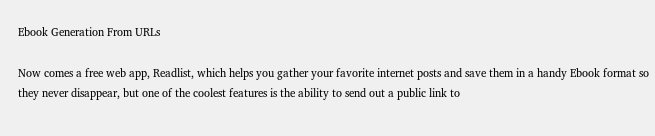Ebook Generation From URLs

Now comes a free web app, Readlist, which helps you gather your favorite internet posts and save them in a handy Ebook format so they never disappear, but one of the coolest features is the ability to send out a public link to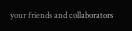your friends and collaborators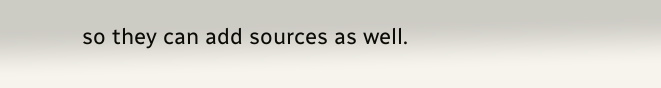so they can add sources as well.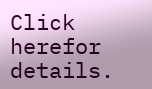Click herefor details.